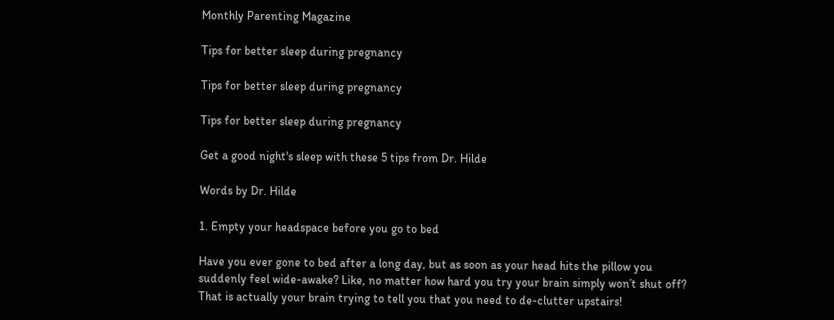Monthly Parenting Magazine

Tips for better sleep during pregnancy

Tips for better sleep during pregnancy

Tips for better sleep during pregnancy

Get a good night's sleep with these 5 tips from Dr. Hilde

Words by Dr. Hilde

1. Empty your headspace before you go to bed

Have you ever gone to bed after a long day, but as soon as your head hits the pillow you suddenly feel wide-awake? Like, no matter how hard you try your brain simply won’t shut off? That is actually your brain trying to tell you that you need to de-clutter upstairs!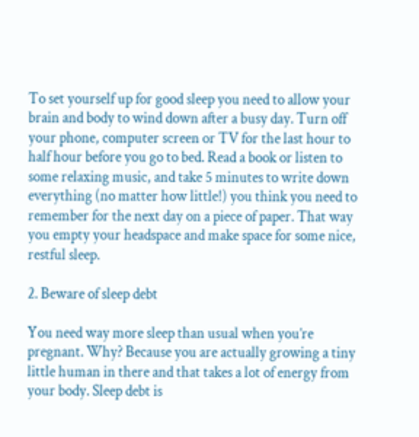To set yourself up for good sleep you need to allow your brain and body to wind down after a busy day. Turn off your phone, computer screen or TV for the last hour to half hour before you go to bed. Read a book or listen to some relaxing music, and take 5 minutes to write down everything (no matter how little!) you think you need to remember for the next day on a piece of paper. That way you empty your headspace and make space for some nice, restful sleep.

2. Beware of sleep debt

You need way more sleep than usual when you’re pregnant. Why? Because you are actually growing a tiny little human in there and that takes a lot of energy from your body. Sleep debt is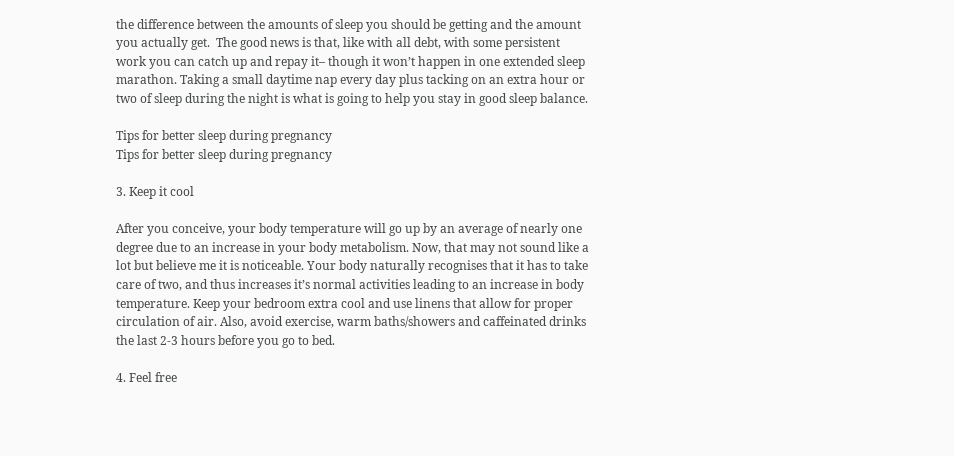the difference between the amounts of sleep you should be getting and the amount you actually get.  The good news is that, like with all debt, with some persistent work you can catch up and repay it– though it won’t happen in one extended sleep marathon. Taking a small daytime nap every day plus tacking on an extra hour or two of sleep during the night is what is going to help you stay in good sleep balance.

Tips for better sleep during pregnancy
Tips for better sleep during pregnancy

3. Keep it cool

After you conceive, your body temperature will go up by an average of nearly one degree due to an increase in your body metabolism. Now, that may not sound like a lot but believe me it is noticeable. Your body naturally recognises that it has to take care of two, and thus increases it’s normal activities leading to an increase in body temperature. Keep your bedroom extra cool and use linens that allow for proper circulation of air. Also, avoid exercise, warm baths/showers and caffeinated drinks the last 2-3 hours before you go to bed.

4. Feel free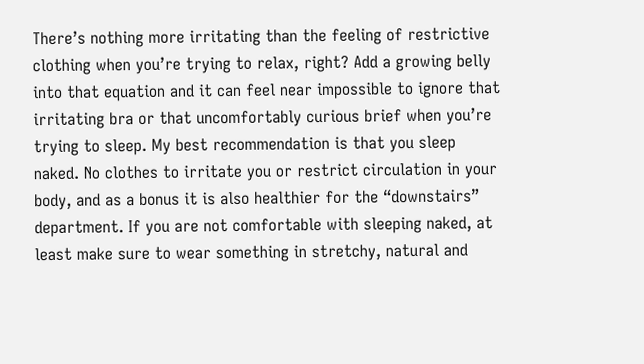There’s nothing more irritating than the feeling of restrictive clothing when you’re trying to relax, right? Add a growing belly into that equation and it can feel near impossible to ignore that irritating bra or that uncomfortably curious brief when you’re trying to sleep. My best recommendation is that you sleep naked. No clothes to irritate you or restrict circulation in your body, and as a bonus it is also healthier for the “downstairs” department. If you are not comfortable with sleeping naked, at least make sure to wear something in stretchy, natural and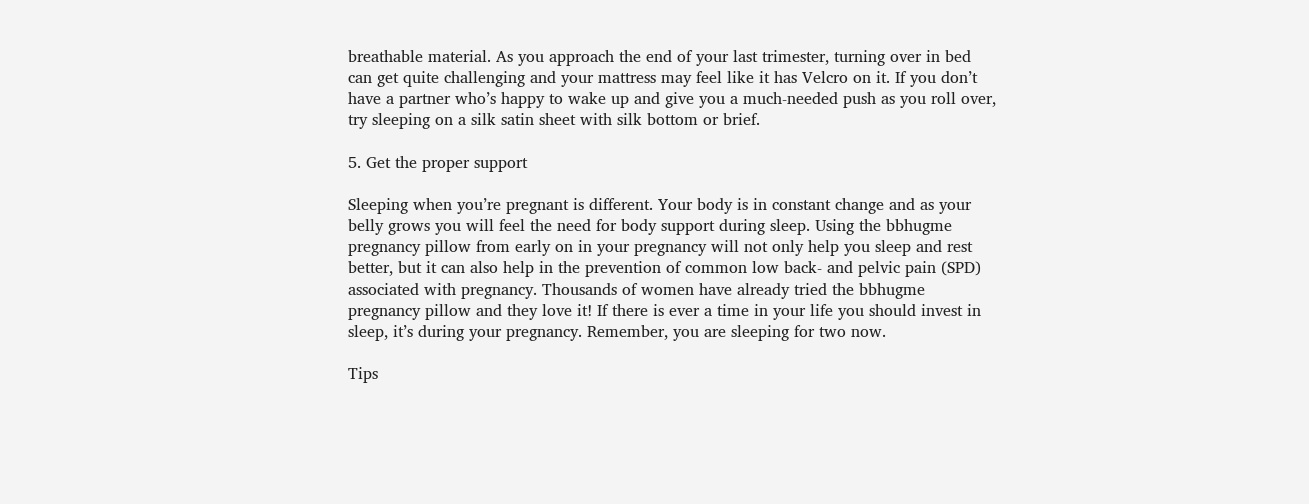breathable material. As you approach the end of your last trimester, turning over in bed can get quite challenging and your mattress may feel like it has Velcro on it. If you don’t have a partner who’s happy to wake up and give you a much-needed push as you roll over, try sleeping on a silk satin sheet with silk bottom or brief.

5. Get the proper support

Sleeping when you’re pregnant is different. Your body is in constant change and as your belly grows you will feel the need for body support during sleep. Using the bbhugme pregnancy pillow from early on in your pregnancy will not only help you sleep and rest better, but it can also help in the prevention of common low back- and pelvic pain (SPD) associated with pregnancy. Thousands of women have already tried the bbhugme pregnancy pillow and they love it! If there is ever a time in your life you should invest in sleep, it’s during your pregnancy. Remember, you are sleeping for two now.

Tips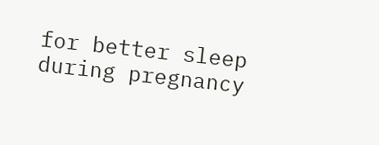for better sleep during pregnancy